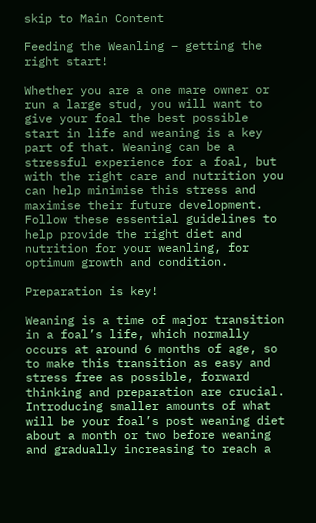skip to Main Content

Feeding the Weanling – getting the right start!

Whether you are a one mare owner or run a large stud, you will want to give your foal the best possible start in life and weaning is a key part of that. Weaning can be a stressful experience for a foal, but with the right care and nutrition you can help minimise this stress and maximise their future development. Follow these essential guidelines to help provide the right diet and nutrition for your weanling, for optimum growth and condition.

Preparation is key!

Weaning is a time of major transition in a foal’s life, which normally occurs at around 6 months of age, so to make this transition as easy and stress free as possible, forward thinking and preparation are crucial. Introducing smaller amounts of what will be your foal’s post weaning diet about a month or two before weaning and gradually increasing to reach a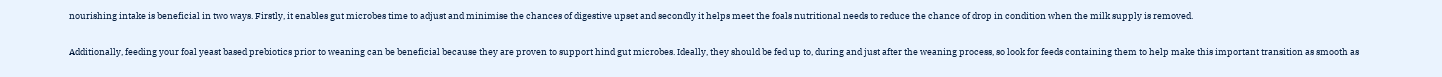nourishing intake is beneficial in two ways. Firstly, it enables gut microbes time to adjust and minimise the chances of digestive upset and secondly it helps meet the foals nutritional needs to reduce the chance of drop in condition when the milk supply is removed.

Additionally, feeding your foal yeast based prebiotics prior to weaning can be beneficial because they are proven to support hind gut microbes. Ideally, they should be fed up to, during and just after the weaning process, so look for feeds containing them to help make this important transition as smooth as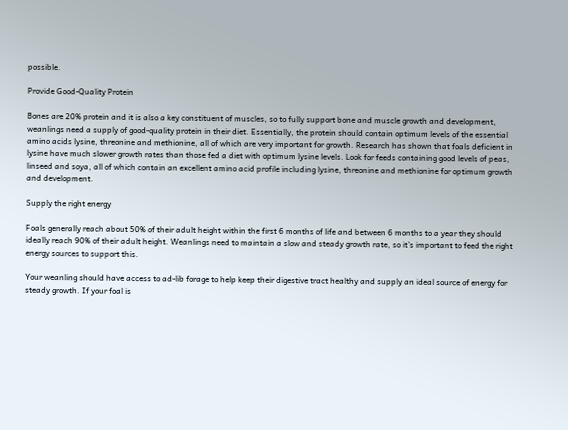possible.

Provide Good-Quality Protein

Bones are 20% protein and it is also a key constituent of muscles, so to fully support bone and muscle growth and development, weanlings need a supply of good-quality protein in their diet. Essentially, the protein should contain optimum levels of the essential amino acids lysine, threonine and methionine, all of which are very important for growth. Research has shown that foals deficient in lysine have much slower growth rates than those fed a diet with optimum lysine levels. Look for feeds containing good levels of peas, linseed and soya, all of which contain an excellent amino acid profile including lysine, threonine and methionine for optimum growth and development.

Supply the right energy

Foals generally reach about 50% of their adult height within the first 6 months of life and between 6 months to a year they should ideally reach 90% of their adult height. Weanlings need to maintain a slow and steady growth rate, so it’s important to feed the right energy sources to support this.

Your weanling should have access to ad-lib forage to help keep their digestive tract healthy and supply an ideal source of energy for steady growth. If your foal is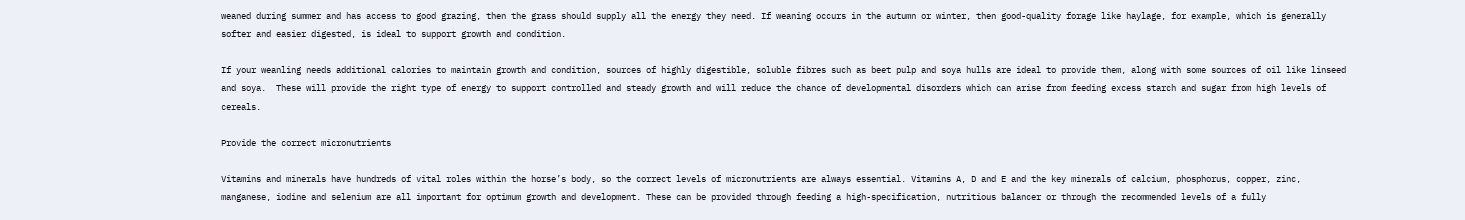weaned during summer and has access to good grazing, then the grass should supply all the energy they need. If weaning occurs in the autumn or winter, then good-quality forage like haylage, for example, which is generally softer and easier digested, is ideal to support growth and condition.

If your weanling needs additional calories to maintain growth and condition, sources of highly digestible, soluble fibres such as beet pulp and soya hulls are ideal to provide them, along with some sources of oil like linseed and soya.  These will provide the right type of energy to support controlled and steady growth and will reduce the chance of developmental disorders which can arise from feeding excess starch and sugar from high levels of cereals.

Provide the correct micronutrients

Vitamins and minerals have hundreds of vital roles within the horse’s body, so the correct levels of micronutrients are always essential. Vitamins A, D and E and the key minerals of calcium, phosphorus, copper, zinc, manganese, iodine and selenium are all important for optimum growth and development. These can be provided through feeding a high-specification, nutritious balancer or through the recommended levels of a fully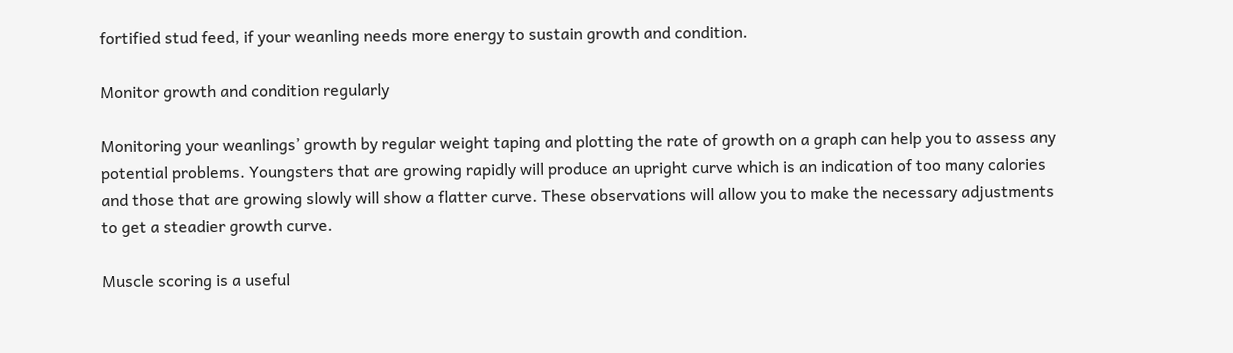fortified stud feed, if your weanling needs more energy to sustain growth and condition.

Monitor growth and condition regularly

Monitoring your weanlings’ growth by regular weight taping and plotting the rate of growth on a graph can help you to assess any potential problems. Youngsters that are growing rapidly will produce an upright curve which is an indication of too many calories and those that are growing slowly will show a flatter curve. These observations will allow you to make the necessary adjustments to get a steadier growth curve.

Muscle scoring is a useful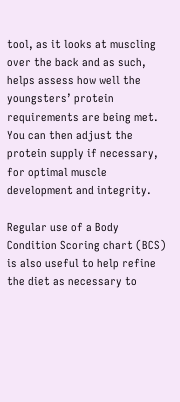tool, as it looks at muscling over the back and as such, helps assess how well the youngsters’ protein requirements are being met. You can then adjust the protein supply if necessary, for optimal muscle development and integrity.

Regular use of a Body Condition Scoring chart (BCS) is also useful to help refine the diet as necessary to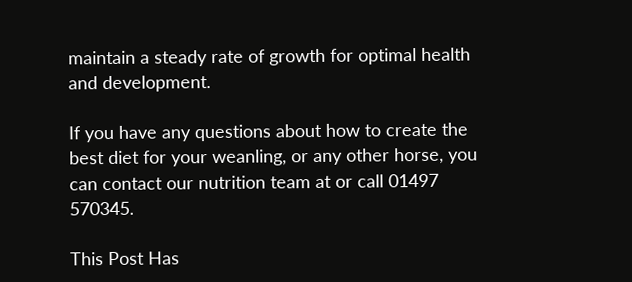maintain a steady rate of growth for optimal health and development.

If you have any questions about how to create the best diet for your weanling, or any other horse, you can contact our nutrition team at or call 01497 570345.

This Post Has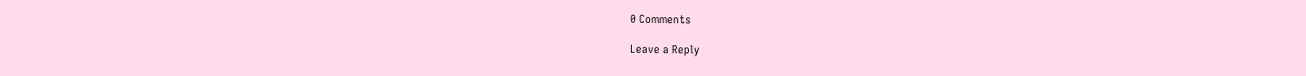0 Comments

Leave a Reply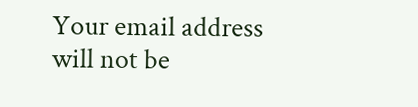Your email address will not be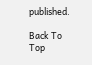published.

Back To Top